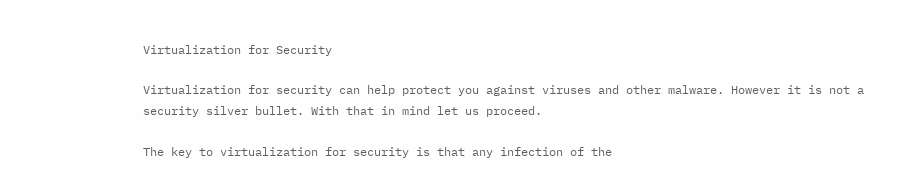Virtualization for Security

Virtualization for security can help protect you against viruses and other malware. However it is not a security silver bullet. With that in mind let us proceed.

The key to virtualization for security is that any infection of the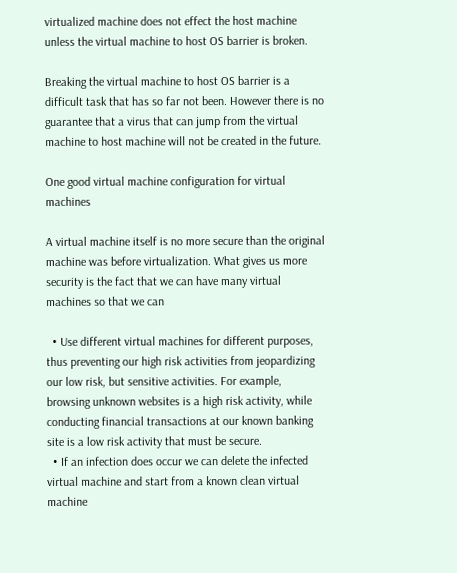virtualized machine does not effect the host machine unless the virtual machine to host OS barrier is broken.

Breaking the virtual machine to host OS barrier is a difficult task that has so far not been. However there is no guarantee that a virus that can jump from the virtual machine to host machine will not be created in the future.

One good virtual machine configuration for virtual machines

A virtual machine itself is no more secure than the original machine was before virtualization. What gives us more security is the fact that we can have many virtual machines so that we can

  • Use different virtual machines for different purposes, thus preventing our high risk activities from jeopardizing our low risk, but sensitive activities. For example, browsing unknown websites is a high risk activity, while conducting financial transactions at our known banking site is a low risk activity that must be secure.
  • If an infection does occur we can delete the infected virtual machine and start from a known clean virtual machine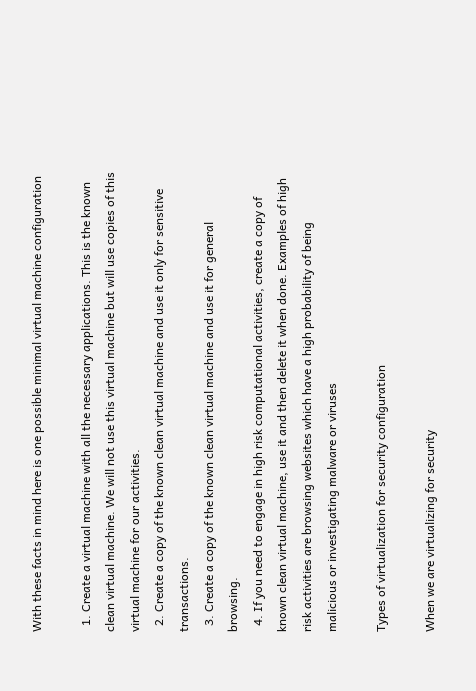With these facts in mind here is one possible minimal virtual machine configuration

  1. Create a virtual machine with all the necessary applications. This is the known clean virtual machine. We will not use this virtual machine but will use copies of this virtual machine for our activities.
  2. Create a copy of the known clean virtual machine and use it only for sensitive transactions.
  3. Create a copy of the known clean virtual machine and use it for general browsing.
  4. If you need to engage in high risk computational activities, create a copy of known clean virtual machine, use it and then delete it when done. Examples of high risk activities are browsing websites which have a high probability of being malicious or investigating malware or viruses

Types of virtualization for security configuration

When we are virtualizing for security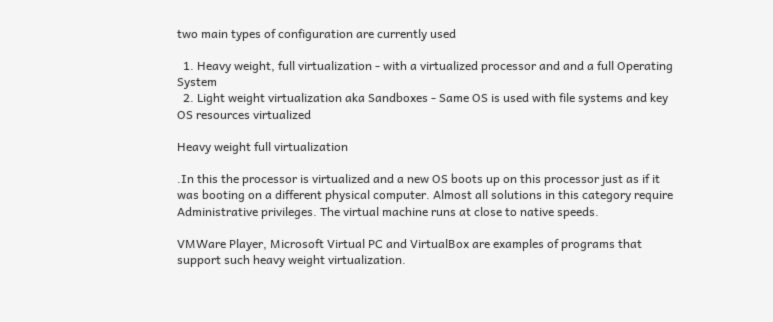two main types of configuration are currently used

  1. Heavy weight, full virtualization - with a virtualized processor and and a full Operating System
  2. Light weight virtualization aka Sandboxes - Same OS is used with file systems and key OS resources virtualized

Heavy weight full virtualization

.In this the processor is virtualized and a new OS boots up on this processor just as if it was booting on a different physical computer. Almost all solutions in this category require Administrative privileges. The virtual machine runs at close to native speeds.

VMWare Player, Microsoft Virtual PC and VirtualBox are examples of programs that support such heavy weight virtualization.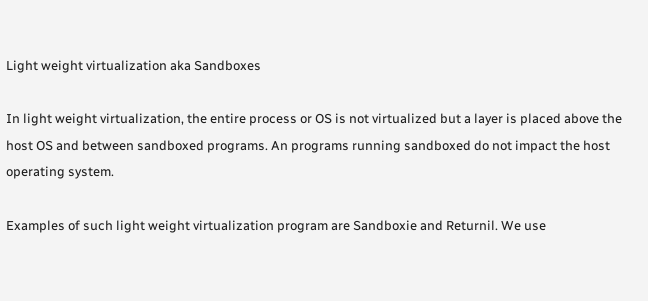Light weight virtualization aka Sandboxes

In light weight virtualization, the entire process or OS is not virtualized but a layer is placed above the host OS and between sandboxed programs. An programs running sandboxed do not impact the host operating system.

Examples of such light weight virtualization program are Sandboxie and Returnil. We use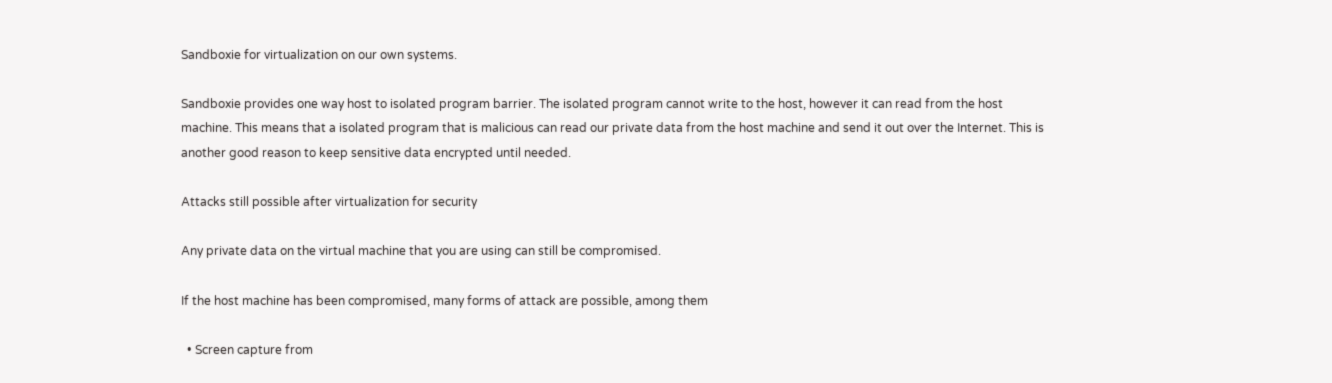Sandboxie for virtualization on our own systems.

Sandboxie provides one way host to isolated program barrier. The isolated program cannot write to the host, however it can read from the host machine. This means that a isolated program that is malicious can read our private data from the host machine and send it out over the Internet. This is another good reason to keep sensitive data encrypted until needed.

Attacks still possible after virtualization for security

Any private data on the virtual machine that you are using can still be compromised.

If the host machine has been compromised, many forms of attack are possible, among them

  • Screen capture from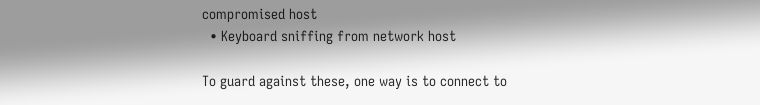compromised host
  • Keyboard sniffing from network host

To guard against these, one way is to connect to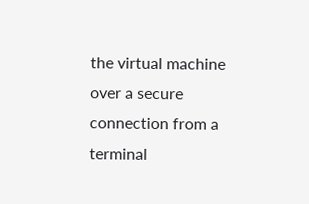the virtual machine over a secure connection from a terminal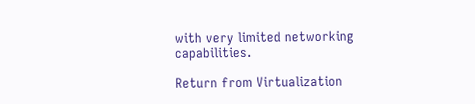with very limited networking capabilities.

Return from Virtualization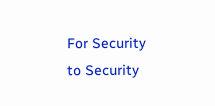For Security to Security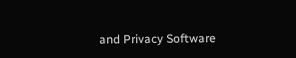and Privacy Software